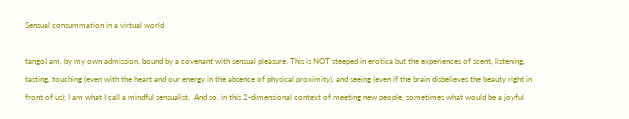Sensual consummation in a virtual world

tangoI am, by my own admission, bound by a covenant with sensual pleasure. This is NOT steeped in erotica but the experiences of scent, listening, tasting, touching (even with the heart and our energy in the absence of physical proximity), and seeing (even if the brain disbelieves the beauty right in front of us); I am what I call a mindful sensualist.  And so, in this 2-dimensional context of meeting new people, sometimes what would be a joyful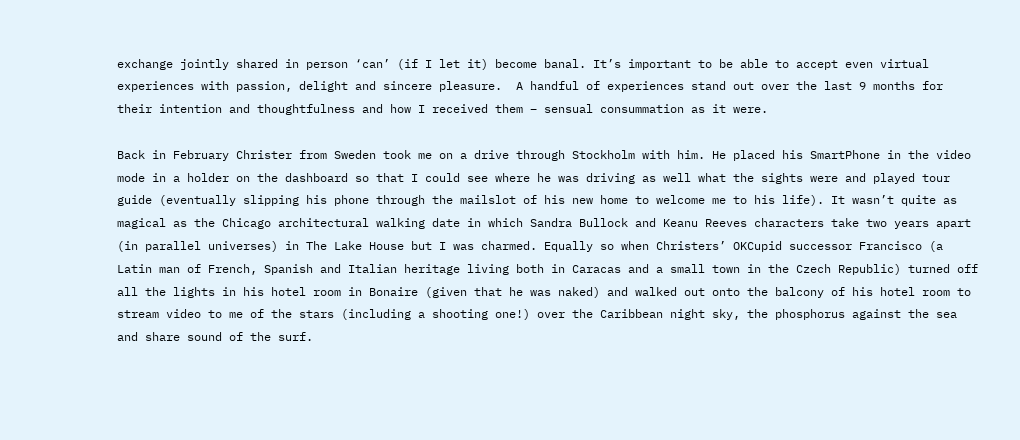exchange jointly shared in person ‘can’ (if I let it) become banal. It’s important to be able to accept even virtual experiences with passion, delight and sincere pleasure.  A handful of experiences stand out over the last 9 months for their intention and thoughtfulness and how I received them – sensual consummation as it were.

Back in February Christer from Sweden took me on a drive through Stockholm with him. He placed his SmartPhone in the video mode in a holder on the dashboard so that I could see where he was driving as well what the sights were and played tour guide (eventually slipping his phone through the mailslot of his new home to welcome me to his life). It wasn’t quite as magical as the Chicago architectural walking date in which Sandra Bullock and Keanu Reeves characters take two years apart (in parallel universes) in The Lake House but I was charmed. Equally so when Christers’ OKCupid successor Francisco (a Latin man of French, Spanish and Italian heritage living both in Caracas and a small town in the Czech Republic) turned off all the lights in his hotel room in Bonaire (given that he was naked) and walked out onto the balcony of his hotel room to stream video to me of the stars (including a shooting one!) over the Caribbean night sky, the phosphorus against the sea and share sound of the surf.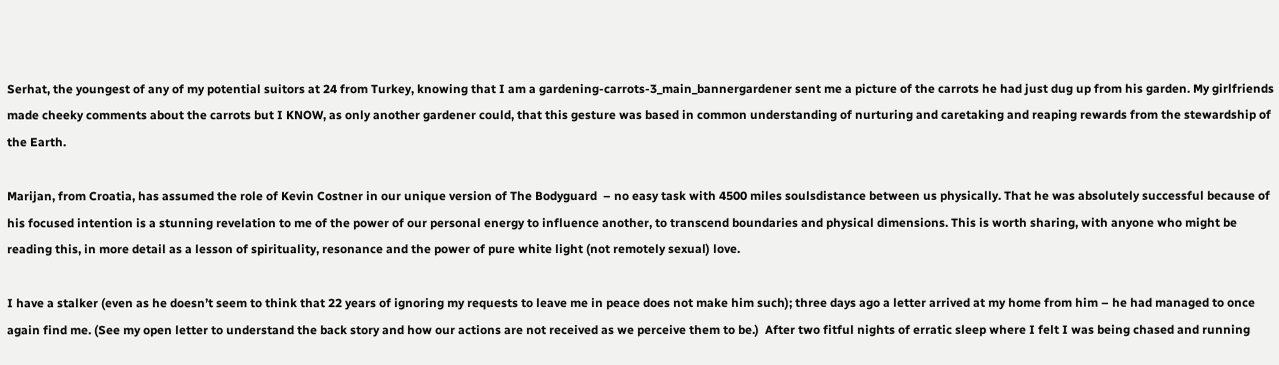Serhat, the youngest of any of my potential suitors at 24 from Turkey, knowing that I am a gardening-carrots-3_main_bannergardener sent me a picture of the carrots he had just dug up from his garden. My girlfriends made cheeky comments about the carrots but I KNOW, as only another gardener could, that this gesture was based in common understanding of nurturing and caretaking and reaping rewards from the stewardship of the Earth.

Marijan, from Croatia, has assumed the role of Kevin Costner in our unique version of The Bodyguard  – no easy task with 4500 miles soulsdistance between us physically. That he was absolutely successful because of his focused intention is a stunning revelation to me of the power of our personal energy to influence another, to transcend boundaries and physical dimensions. This is worth sharing, with anyone who might be reading this, in more detail as a lesson of spirituality, resonance and the power of pure white light (not remotely sexual) love.

I have a stalker (even as he doesn’t seem to think that 22 years of ignoring my requests to leave me in peace does not make him such); three days ago a letter arrived at my home from him – he had managed to once again find me. (See my open letter to understand the back story and how our actions are not received as we perceive them to be.)  After two fitful nights of erratic sleep where I felt I was being chased and running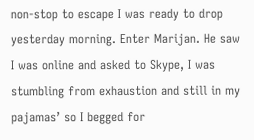non-stop to escape I was ready to drop yesterday morning. Enter Marijan. He saw I was online and asked to Skype, I was stumbling from exhaustion and still in my pajamas’ so I begged for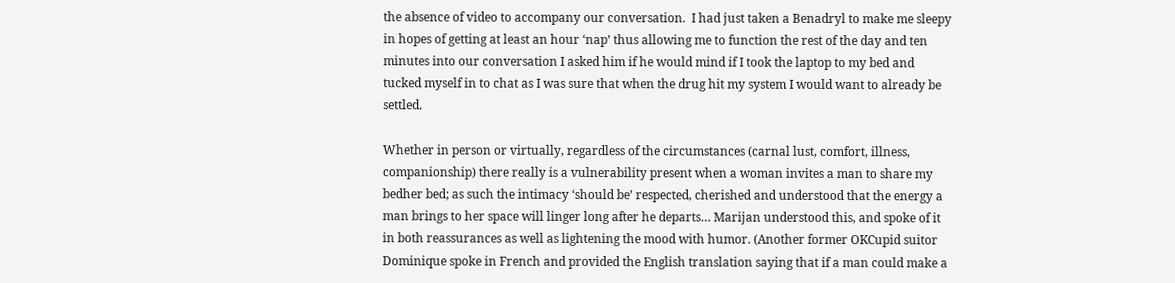the absence of video to accompany our conversation.  I had just taken a Benadryl to make me sleepy in hopes of getting at least an hour ‘nap’ thus allowing me to function the rest of the day and ten minutes into our conversation I asked him if he would mind if I took the laptop to my bed and tucked myself in to chat as I was sure that when the drug hit my system I would want to already be settled.

Whether in person or virtually, regardless of the circumstances (carnal lust, comfort, illness, companionship) there really is a vulnerability present when a woman invites a man to share my bedher bed; as such the intimacy ‘should be’ respected, cherished and understood that the energy a man brings to her space will linger long after he departs… Marijan understood this, and spoke of it in both reassurances as well as lightening the mood with humor. (Another former OKCupid suitor Dominique spoke in French and provided the English translation saying that if a man could make a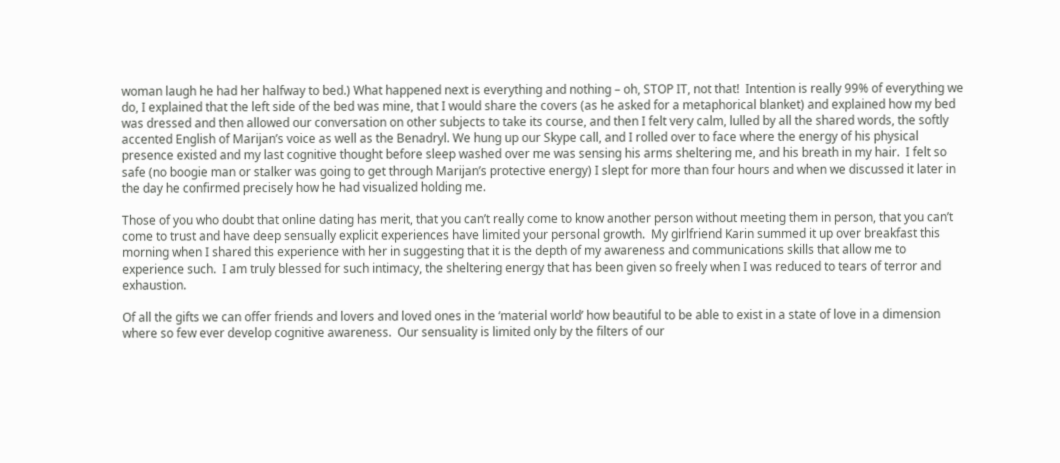woman laugh he had her halfway to bed.) What happened next is everything and nothing – oh, STOP IT, not that!  Intention is really 99% of everything we do, I explained that the left side of the bed was mine, that I would share the covers (as he asked for a metaphorical blanket) and explained how my bed was dressed and then allowed our conversation on other subjects to take its course, and then I felt very calm, lulled by all the shared words, the softly accented English of Marijan’s voice as well as the Benadryl. We hung up our Skype call, and I rolled over to face where the energy of his physical presence existed and my last cognitive thought before sleep washed over me was sensing his arms sheltering me, and his breath in my hair.  I felt so safe (no boogie man or stalker was going to get through Marijan’s protective energy) I slept for more than four hours and when we discussed it later in the day he confirmed precisely how he had visualized holding me.

Those of you who doubt that online dating has merit, that you can’t really come to know another person without meeting them in person, that you can’t come to trust and have deep sensually explicit experiences have limited your personal growth.  My girlfriend Karin summed it up over breakfast this morning when I shared this experience with her in suggesting that it is the depth of my awareness and communications skills that allow me to experience such.  I am truly blessed for such intimacy, the sheltering energy that has been given so freely when I was reduced to tears of terror and exhaustion.

Of all the gifts we can offer friends and lovers and loved ones in the ‘material world’ how beautiful to be able to exist in a state of love in a dimension where so few ever develop cognitive awareness.  Our sensuality is limited only by the filters of our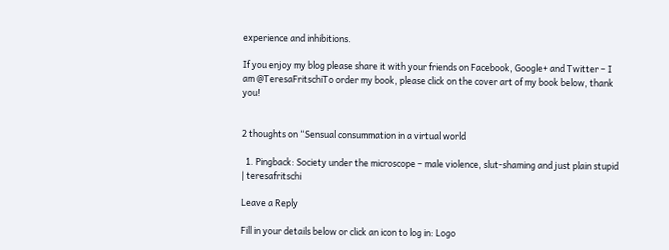experience and inhibitions.

If you enjoy my blog please share it with your friends on Facebook, Google+ and Twitter – I am @TeresaFritschiTo order my book, please click on the cover art of my book below, thank you!


2 thoughts on “Sensual consummation in a virtual world

  1. Pingback: Society under the microscope – male violence, slut-shaming and just plain stupid | teresafritschi

Leave a Reply

Fill in your details below or click an icon to log in: Logo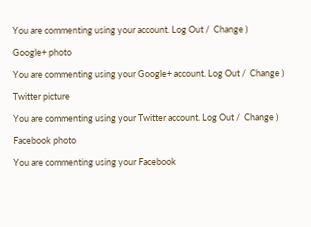You are commenting using your account. Log Out /  Change )

Google+ photo

You are commenting using your Google+ account. Log Out /  Change )

Twitter picture

You are commenting using your Twitter account. Log Out /  Change )

Facebook photo

You are commenting using your Facebook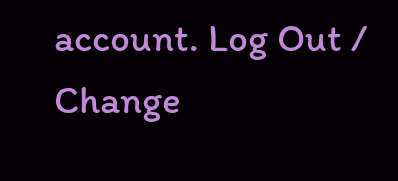account. Log Out /  Change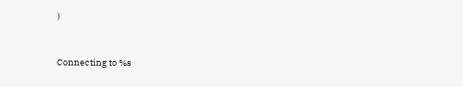)


Connecting to %s